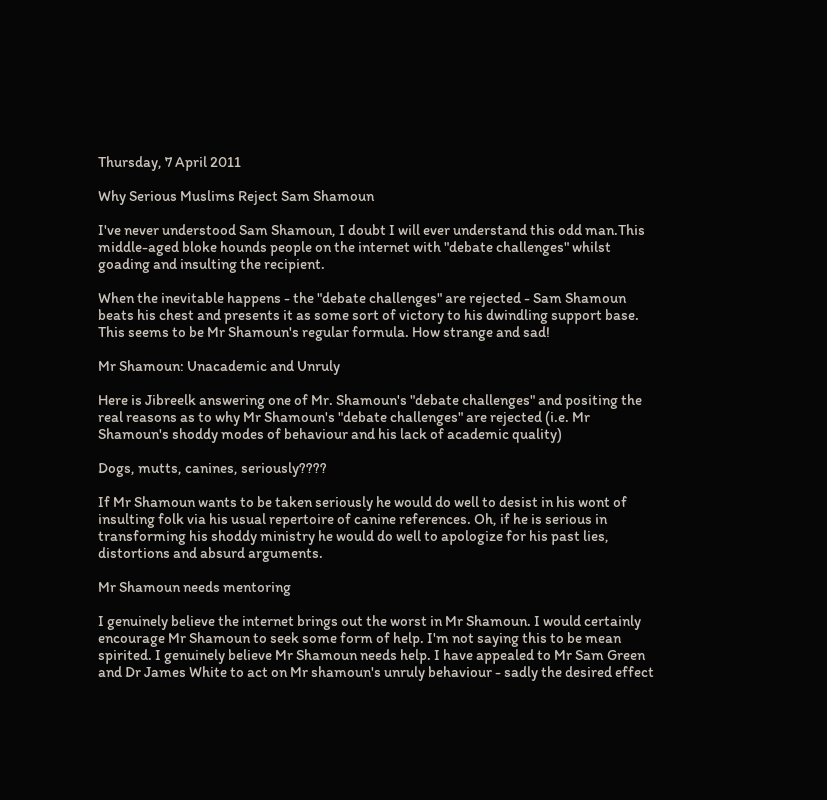Thursday, 7 April 2011

Why Serious Muslims Reject Sam Shamoun

I've never understood Sam Shamoun, I doubt I will ever understand this odd man.This middle-aged bloke hounds people on the internet with "debate challenges" whilst goading and insulting the recipient.

When the inevitable happens - the "debate challenges" are rejected - Sam Shamoun beats his chest and presents it as some sort of victory to his dwindling support base. This seems to be Mr Shamoun's regular formula. How strange and sad!

Mr Shamoun: Unacademic and Unruly

Here is Jibreelk answering one of Mr. Shamoun's "debate challenges" and positing the real reasons as to why Mr Shamoun's "debate challenges" are rejected (i.e. Mr Shamoun's shoddy modes of behaviour and his lack of academic quality)

Dogs, mutts, canines, seriously????

If Mr Shamoun wants to be taken seriously he would do well to desist in his wont of insulting folk via his usual repertoire of canine references. Oh, if he is serious in transforming his shoddy ministry he would do well to apologize for his past lies, distortions and absurd arguments.

Mr Shamoun needs mentoring

I genuinely believe the internet brings out the worst in Mr Shamoun. I would certainly encourage Mr Shamoun to seek some form of help. I'm not saying this to be mean spirited. I genuinely believe Mr Shamoun needs help. I have appealed to Mr Sam Green and Dr James White to act on Mr shamoun's unruly behaviour - sadly the desired effect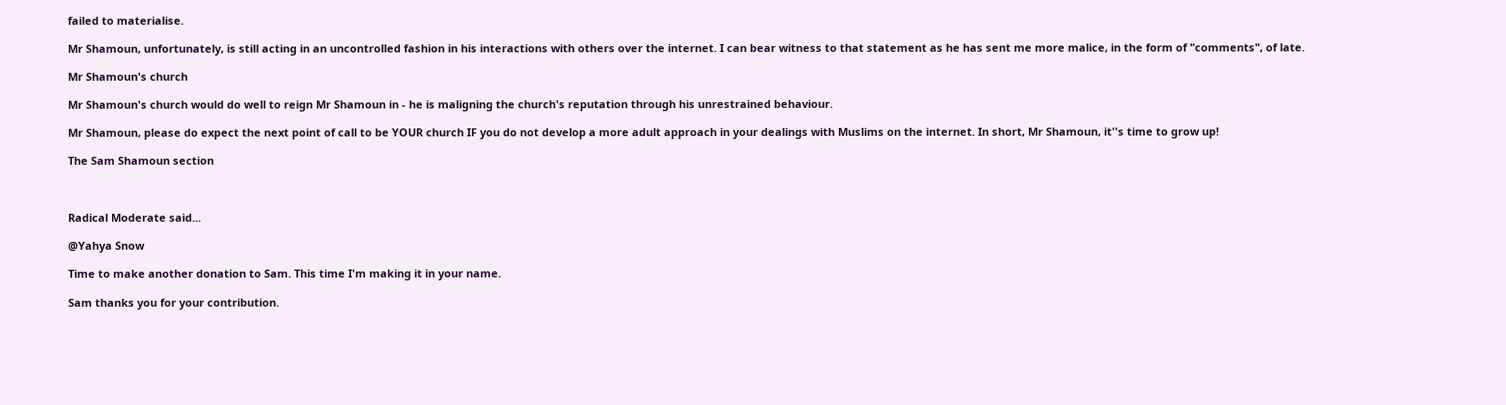failed to materialise.

Mr Shamoun, unfortunately, is still acting in an uncontrolled fashion in his interactions with others over the internet. I can bear witness to that statement as he has sent me more malice, in the form of "comments", of late.

Mr Shamoun's church

Mr Shamoun's church would do well to reign Mr Shamoun in - he is maligning the church's reputation through his unrestrained behaviour.

Mr Shamoun, please do expect the next point of call to be YOUR church IF you do not develop a more adult approach in your dealings with Muslims on the internet. In short, Mr Shamoun, it''s time to grow up!

The Sam Shamoun section



Radical Moderate said...

@Yahya Snow

Time to make another donation to Sam. This time I'm making it in your name.

Sam thanks you for your contribution.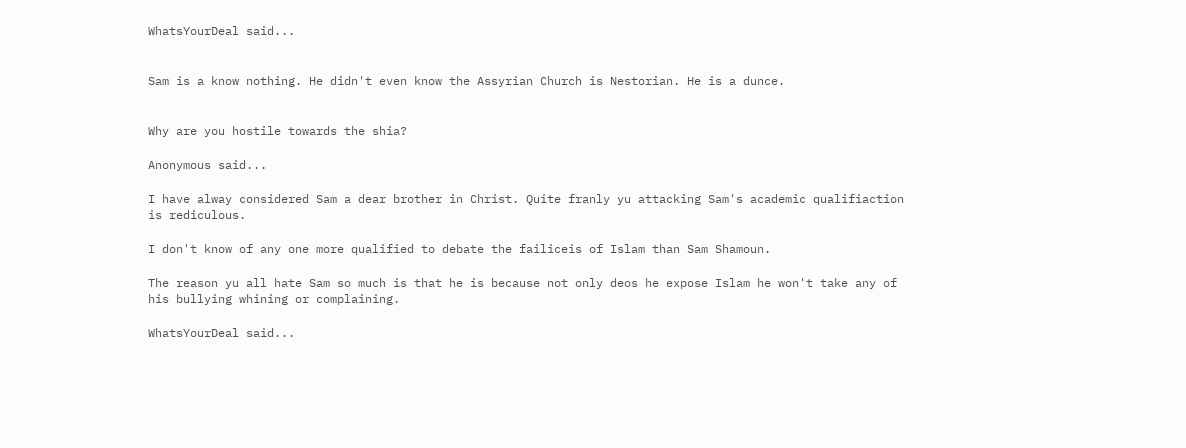WhatsYourDeal said...


Sam is a know nothing. He didn't even know the Assyrian Church is Nestorian. He is a dunce.


Why are you hostile towards the shia?

Anonymous said...

I have alway considered Sam a dear brother in Christ. Quite franly yu attacking Sam's academic qualifiaction is rediculous.

I don't know of any one more qualified to debate the failiceis of Islam than Sam Shamoun.

The reason yu all hate Sam so much is that he is because not only deos he expose Islam he won't take any of his bullying whining or complaining.

WhatsYourDeal said...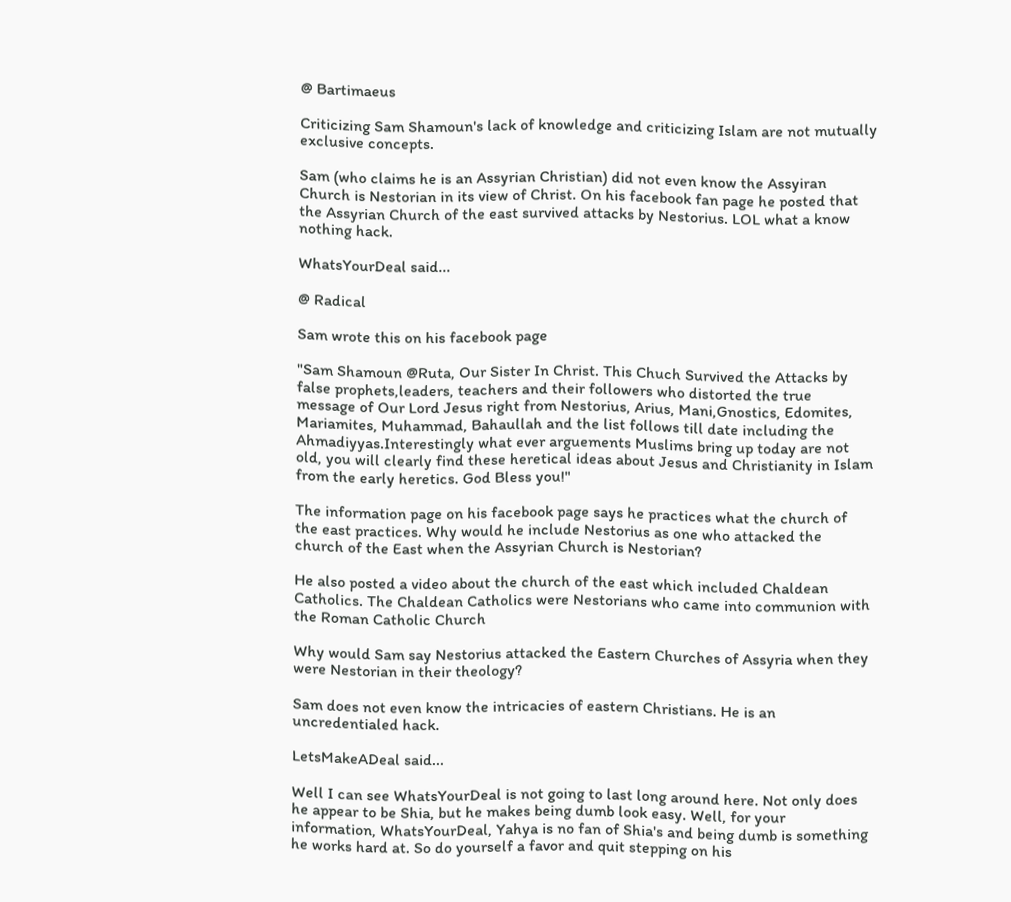@ Bartimaeus

Criticizing Sam Shamoun's lack of knowledge and criticizing Islam are not mutually exclusive concepts.

Sam (who claims he is an Assyrian Christian) did not even know the Assyiran Church is Nestorian in its view of Christ. On his facebook fan page he posted that the Assyrian Church of the east survived attacks by Nestorius. LOL what a know nothing hack.

WhatsYourDeal said...

@ Radical

Sam wrote this on his facebook page

"Sam Shamoun @Ruta, Our Sister In Christ. This Chuch Survived the Attacks by false prophets,leaders, teachers and their followers who distorted the true message of Our Lord Jesus right from Nestorius, Arius, Mani,Gnostics, Edomites, Mariamites, Muhammad, Bahaullah and the list follows till date including the Ahmadiyyas.Interestingly what ever arguements Muslims bring up today are not old, you will clearly find these heretical ideas about Jesus and Christianity in Islam from the early heretics. God Bless you!"

The information page on his facebook page says he practices what the church of the east practices. Why would he include Nestorius as one who attacked the church of the East when the Assyrian Church is Nestorian?

He also posted a video about the church of the east which included Chaldean Catholics. The Chaldean Catholics were Nestorians who came into communion with the Roman Catholic Church

Why would Sam say Nestorius attacked the Eastern Churches of Assyria when they were Nestorian in their theology?

Sam does not even know the intricacies of eastern Christians. He is an uncredentialed hack.

LetsMakeADeal said...

Well I can see WhatsYourDeal is not going to last long around here. Not only does he appear to be Shia, but he makes being dumb look easy. Well, for your information, WhatsYourDeal, Yahya is no fan of Shia's and being dumb is something he works hard at. So do yourself a favor and quit stepping on his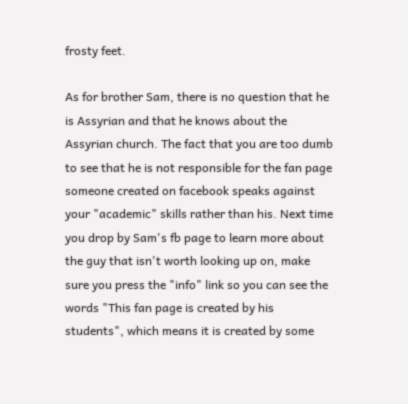frosty feet.

As for brother Sam, there is no question that he is Assyrian and that he knows about the Assyrian church. The fact that you are too dumb to see that he is not responsible for the fan page someone created on facebook speaks against your "academic" skills rather than his. Next time you drop by Sam's fb page to learn more about the guy that isn't worth looking up on, make sure you press the "info" link so you can see the words "This fan page is created by his students", which means it is created by some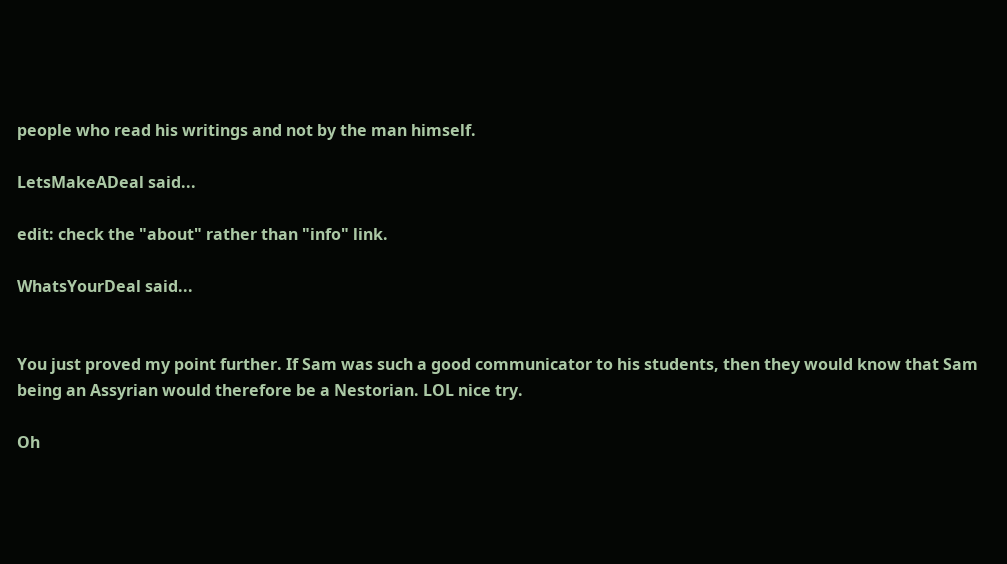people who read his writings and not by the man himself.

LetsMakeADeal said...

edit: check the "about" rather than "info" link.

WhatsYourDeal said...


You just proved my point further. If Sam was such a good communicator to his students, then they would know that Sam being an Assyrian would therefore be a Nestorian. LOL nice try.

Oh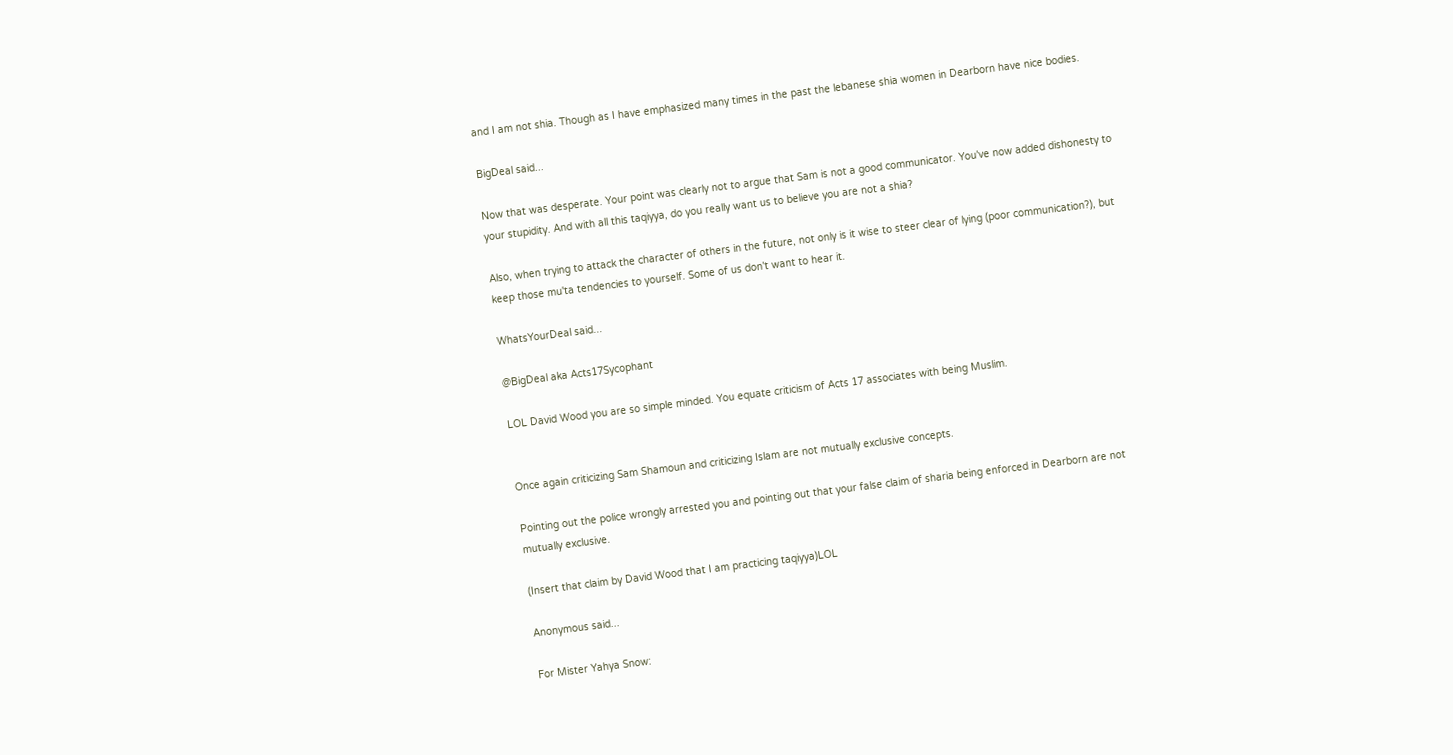and I am not shia. Though as I have emphasized many times in the past the lebanese shia women in Dearborn have nice bodies.

BigDeal said...

Now that was desperate. Your point was clearly not to argue that Sam is not a good communicator. You've now added dishonesty to your stupidity. And with all this taqiyya, do you really want us to believe you are not a shia?

Also, when trying to attack the character of others in the future, not only is it wise to steer clear of lying (poor communication?), but keep those mu'ta tendencies to yourself. Some of us don't want to hear it.

WhatsYourDeal said...

@BigDeal aka Acts17Sycophant

LOL David Wood you are so simple minded. You equate criticism of Acts 17 associates with being Muslim.


Once again criticizing Sam Shamoun and criticizing Islam are not mutually exclusive concepts.

Pointing out the police wrongly arrested you and pointing out that your false claim of sharia being enforced in Dearborn are not mutually exclusive.

(Insert that claim by David Wood that I am practicing taqiyya)LOL

Anonymous said...

For Mister Yahya Snow: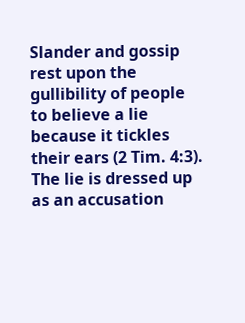Slander and gossip rest upon the gullibility of people to believe a lie because it tickles their ears (2 Tim. 4:3). The lie is dressed up as an accusation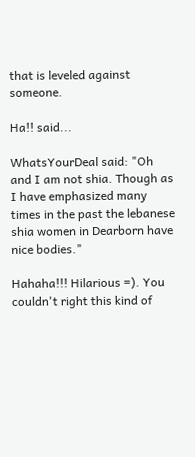that is leveled against someone.

Ha!! said...

WhatsYourDeal said: "Oh and I am not shia. Though as I have emphasized many times in the past the lebanese shia women in Dearborn have nice bodies."

Hahaha!!! Hilarious =). You couldn't right this kind of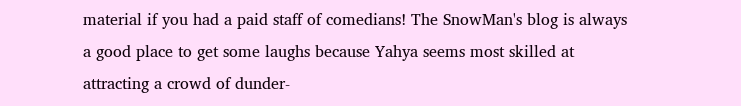material if you had a paid staff of comedians! The SnowMan's blog is always a good place to get some laughs because Yahya seems most skilled at attracting a crowd of dunder-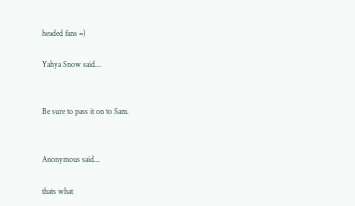headed fans =)

Yahya Snow said...


Be sure to pass it on to Sam.


Anonymous said...

thats what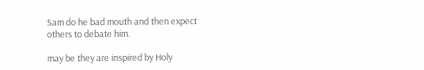Sam do he bad mouth and then expect others to debate him.

may be they are inspired by Holy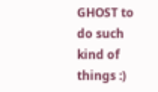GHOST to do such kind of things :)